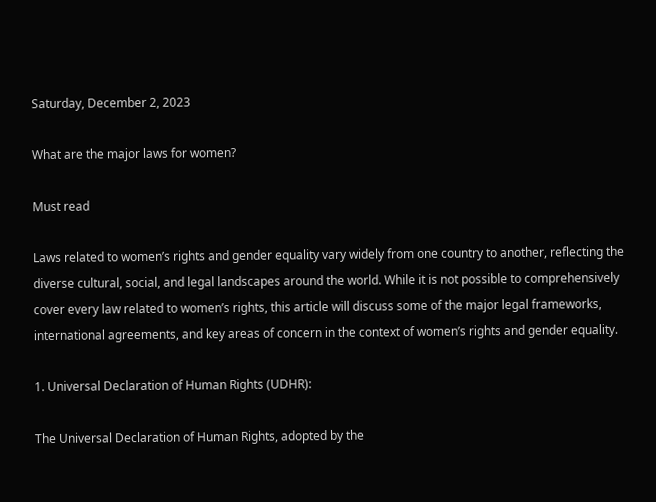Saturday, December 2, 2023

What are the major laws for women?

Must read

Laws related to women’s rights and gender equality vary widely from one country to another, reflecting the diverse cultural, social, and legal landscapes around the world. While it is not possible to comprehensively cover every law related to women’s rights, this article will discuss some of the major legal frameworks, international agreements, and key areas of concern in the context of women’s rights and gender equality.

1. Universal Declaration of Human Rights (UDHR):

The Universal Declaration of Human Rights, adopted by the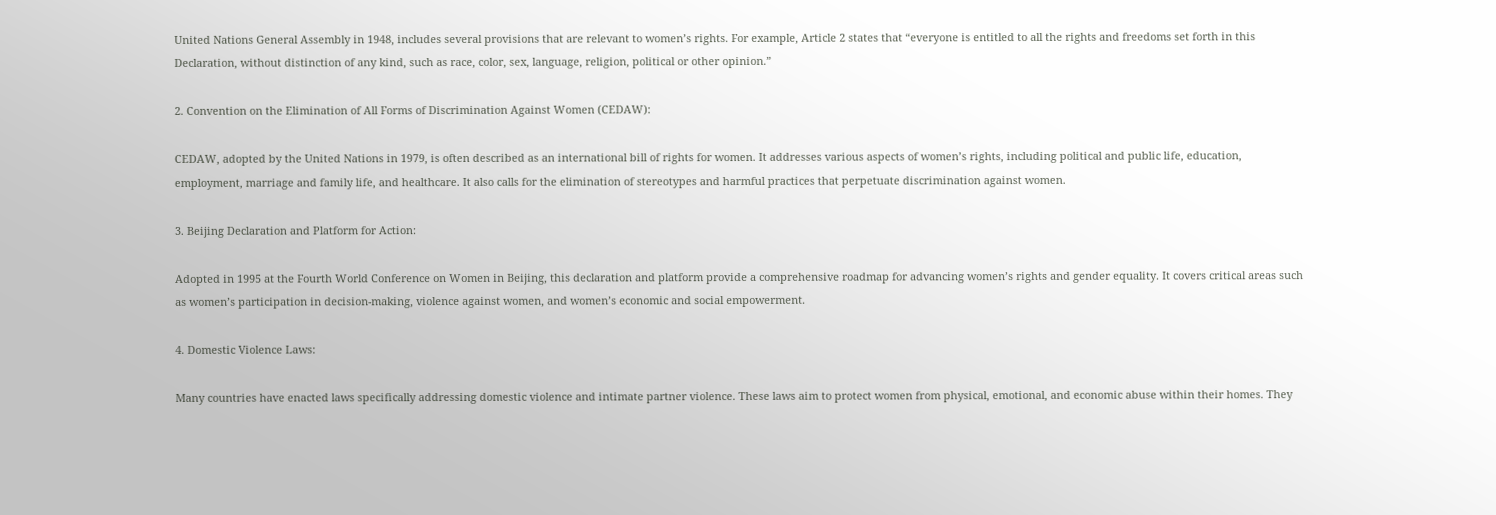United Nations General Assembly in 1948, includes several provisions that are relevant to women’s rights. For example, Article 2 states that “everyone is entitled to all the rights and freedoms set forth in this Declaration, without distinction of any kind, such as race, color, sex, language, religion, political or other opinion.”

2. Convention on the Elimination of All Forms of Discrimination Against Women (CEDAW):

CEDAW, adopted by the United Nations in 1979, is often described as an international bill of rights for women. It addresses various aspects of women’s rights, including political and public life, education, employment, marriage and family life, and healthcare. It also calls for the elimination of stereotypes and harmful practices that perpetuate discrimination against women.

3. Beijing Declaration and Platform for Action:

Adopted in 1995 at the Fourth World Conference on Women in Beijing, this declaration and platform provide a comprehensive roadmap for advancing women’s rights and gender equality. It covers critical areas such as women’s participation in decision-making, violence against women, and women’s economic and social empowerment.

4. Domestic Violence Laws:

Many countries have enacted laws specifically addressing domestic violence and intimate partner violence. These laws aim to protect women from physical, emotional, and economic abuse within their homes. They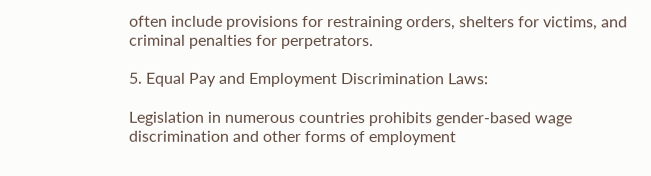often include provisions for restraining orders, shelters for victims, and criminal penalties for perpetrators.

5. Equal Pay and Employment Discrimination Laws:

Legislation in numerous countries prohibits gender-based wage discrimination and other forms of employment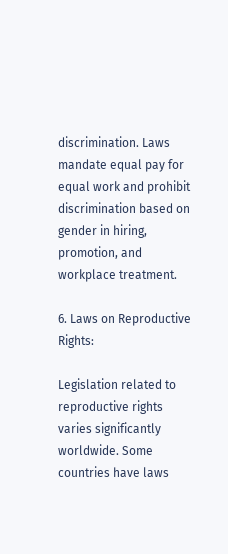discrimination. Laws mandate equal pay for equal work and prohibit discrimination based on gender in hiring, promotion, and workplace treatment.

6. Laws on Reproductive Rights:

Legislation related to reproductive rights varies significantly worldwide. Some countries have laws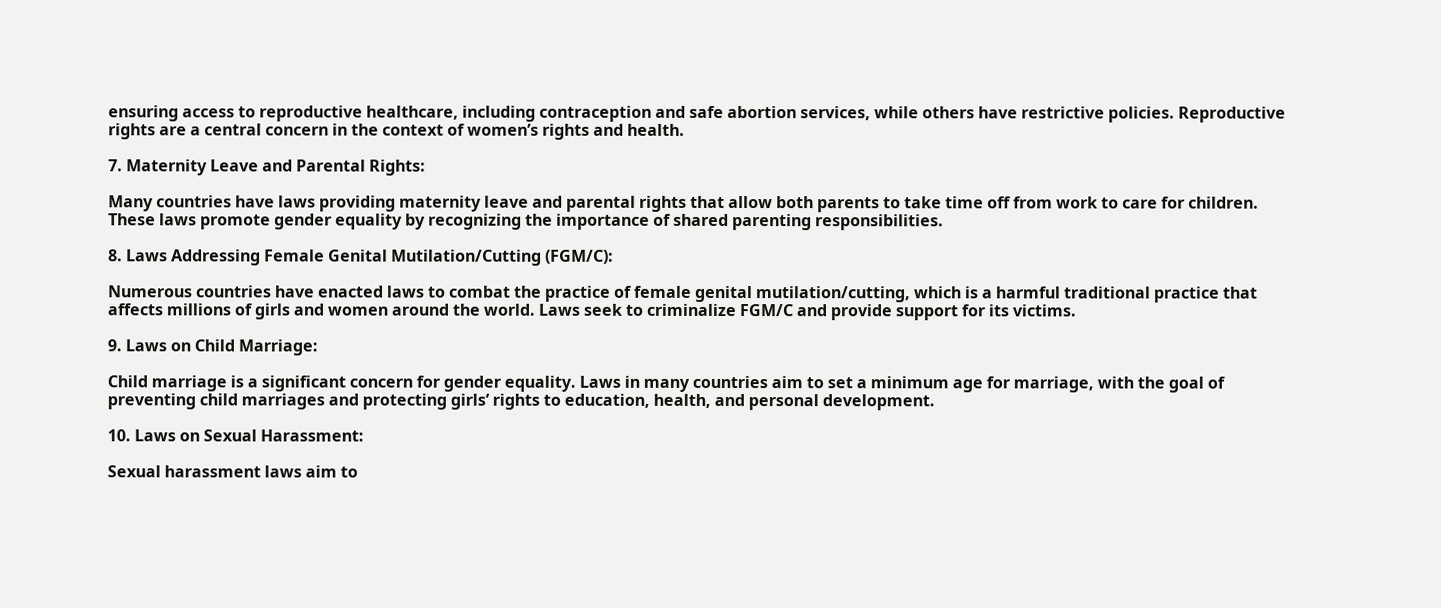ensuring access to reproductive healthcare, including contraception and safe abortion services, while others have restrictive policies. Reproductive rights are a central concern in the context of women’s rights and health.

7. Maternity Leave and Parental Rights:

Many countries have laws providing maternity leave and parental rights that allow both parents to take time off from work to care for children. These laws promote gender equality by recognizing the importance of shared parenting responsibilities.

8. Laws Addressing Female Genital Mutilation/Cutting (FGM/C):

Numerous countries have enacted laws to combat the practice of female genital mutilation/cutting, which is a harmful traditional practice that affects millions of girls and women around the world. Laws seek to criminalize FGM/C and provide support for its victims.

9. Laws on Child Marriage:

Child marriage is a significant concern for gender equality. Laws in many countries aim to set a minimum age for marriage, with the goal of preventing child marriages and protecting girls’ rights to education, health, and personal development.

10. Laws on Sexual Harassment:

Sexual harassment laws aim to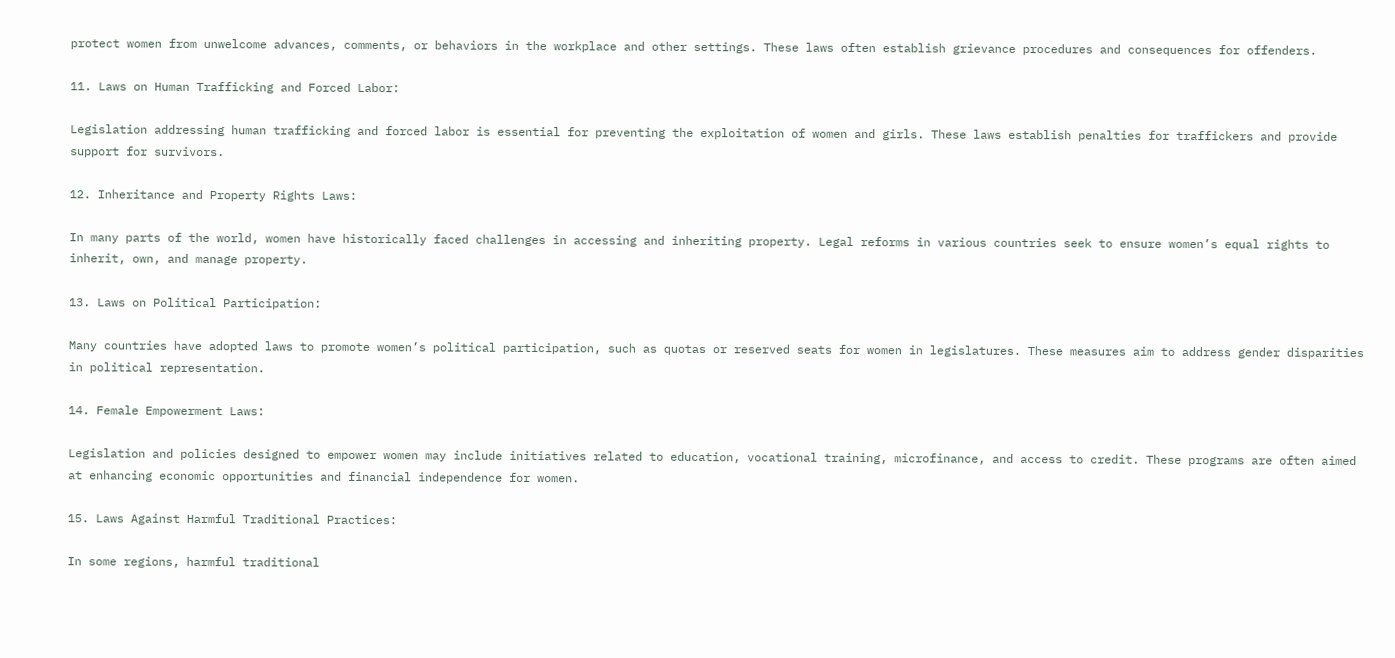protect women from unwelcome advances, comments, or behaviors in the workplace and other settings. These laws often establish grievance procedures and consequences for offenders.

11. Laws on Human Trafficking and Forced Labor:

Legislation addressing human trafficking and forced labor is essential for preventing the exploitation of women and girls. These laws establish penalties for traffickers and provide support for survivors.

12. Inheritance and Property Rights Laws:

In many parts of the world, women have historically faced challenges in accessing and inheriting property. Legal reforms in various countries seek to ensure women’s equal rights to inherit, own, and manage property.

13. Laws on Political Participation:

Many countries have adopted laws to promote women’s political participation, such as quotas or reserved seats for women in legislatures. These measures aim to address gender disparities in political representation.

14. Female Empowerment Laws:

Legislation and policies designed to empower women may include initiatives related to education, vocational training, microfinance, and access to credit. These programs are often aimed at enhancing economic opportunities and financial independence for women.

15. Laws Against Harmful Traditional Practices:

In some regions, harmful traditional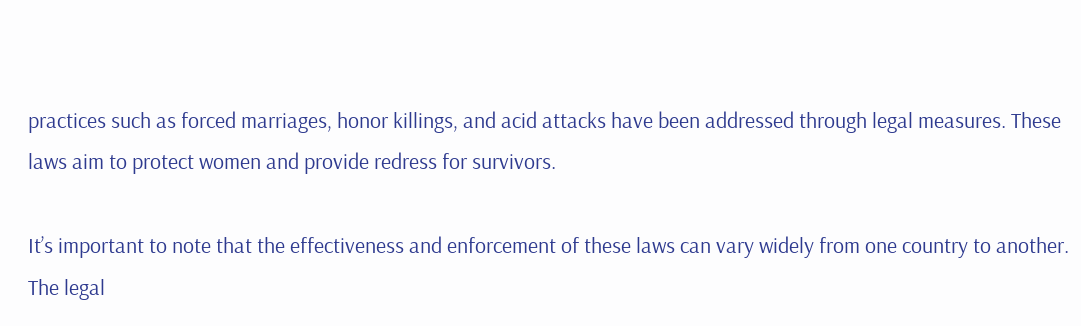practices such as forced marriages, honor killings, and acid attacks have been addressed through legal measures. These laws aim to protect women and provide redress for survivors.

It’s important to note that the effectiveness and enforcement of these laws can vary widely from one country to another. The legal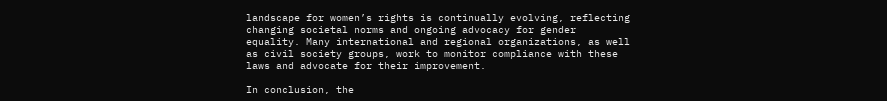landscape for women’s rights is continually evolving, reflecting changing societal norms and ongoing advocacy for gender equality. Many international and regional organizations, as well as civil society groups, work to monitor compliance with these laws and advocate for their improvement.

In conclusion, the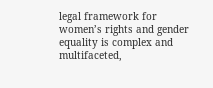legal framework for women’s rights and gender equality is complex and multifaceted,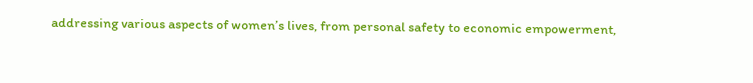addressing various aspects of women’s lives, from personal safety to economic empowerment,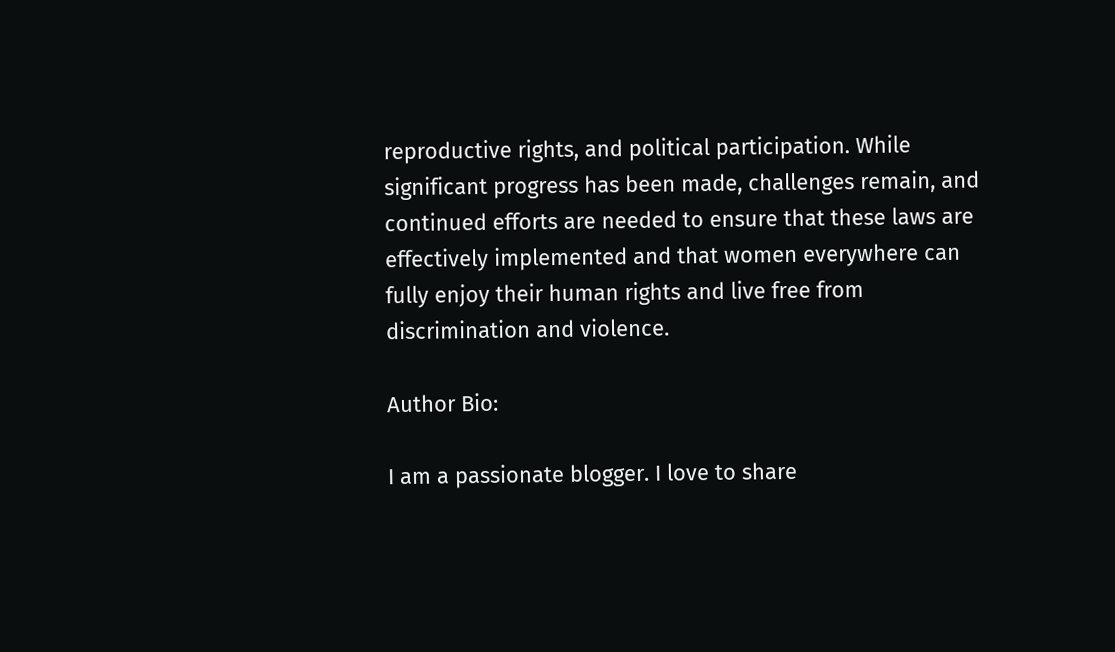reproductive rights, and political participation. While significant progress has been made, challenges remain, and continued efforts are needed to ensure that these laws are effectively implemented and that women everywhere can fully enjoy their human rights and live free from discrimination and violence.

Author Bio:

I am a passionate blogger. I love to share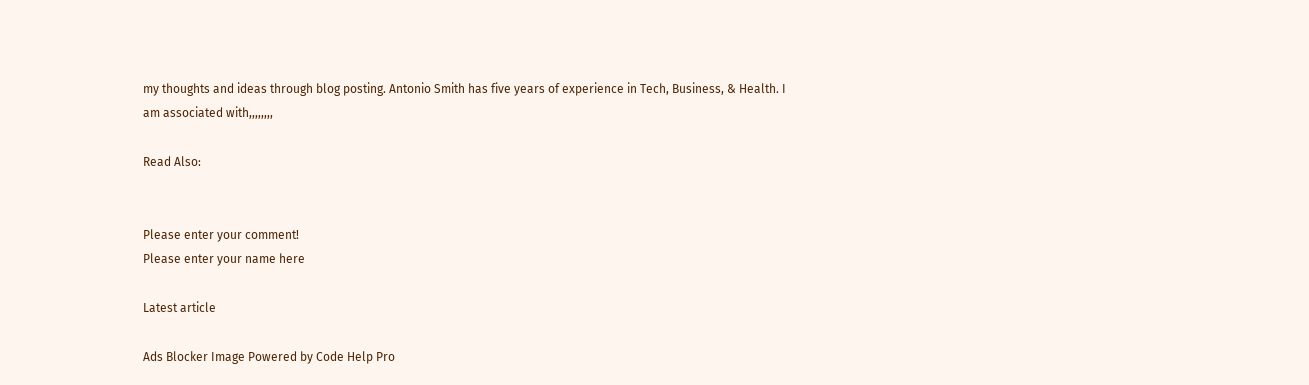my thoughts and ideas through blog posting. Antonio Smith has five years of experience in Tech, Business, & Health. I am associated with,,,,,,,,

Read Also:


Please enter your comment!
Please enter your name here

Latest article

Ads Blocker Image Powered by Code Help Pro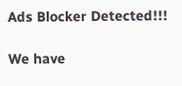Ads Blocker Detected!!!

We have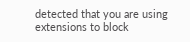detected that you are using extensions to block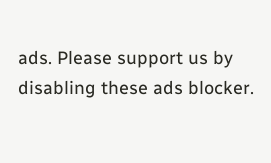ads. Please support us by disabling these ads blocker.